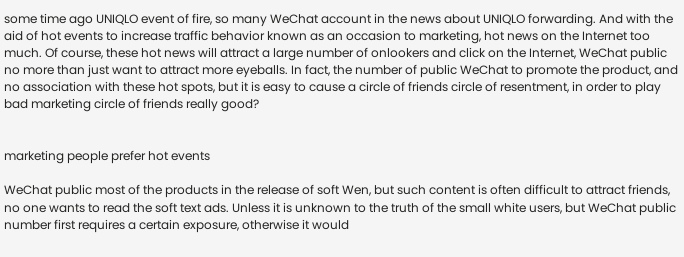some time ago UNIQLO event of fire, so many WeChat account in the news about UNIQLO forwarding. And with the aid of hot events to increase traffic behavior known as an occasion to marketing, hot news on the Internet too much. Of course, these hot news will attract a large number of onlookers and click on the Internet, WeChat public no more than just want to attract more eyeballs. In fact, the number of public WeChat to promote the product, and no association with these hot spots, but it is easy to cause a circle of friends circle of resentment, in order to play bad marketing circle of friends really good?


marketing people prefer hot events

WeChat public most of the products in the release of soft Wen, but such content is often difficult to attract friends, no one wants to read the soft text ads. Unless it is unknown to the truth of the small white users, but WeChat public number first requires a certain exposure, otherwise it would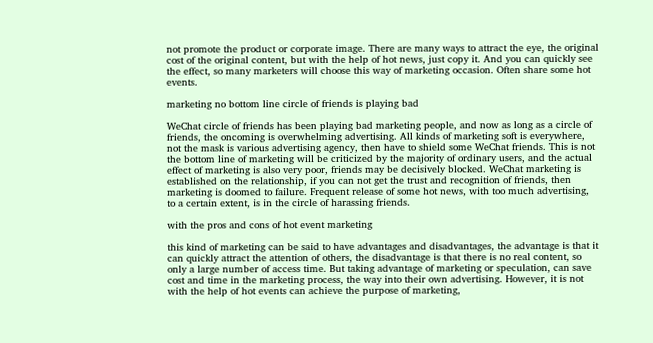not promote the product or corporate image. There are many ways to attract the eye, the original cost of the original content, but with the help of hot news, just copy it. And you can quickly see the effect, so many marketers will choose this way of marketing occasion. Often share some hot events.

marketing no bottom line circle of friends is playing bad

WeChat circle of friends has been playing bad marketing people, and now as long as a circle of friends, the oncoming is overwhelming advertising. All kinds of marketing soft is everywhere, not the mask is various advertising agency, then have to shield some WeChat friends. This is not the bottom line of marketing will be criticized by the majority of ordinary users, and the actual effect of marketing is also very poor, friends may be decisively blocked. WeChat marketing is established on the relationship, if you can not get the trust and recognition of friends, then marketing is doomed to failure. Frequent release of some hot news, with too much advertising, to a certain extent, is in the circle of harassing friends.

with the pros and cons of hot event marketing

this kind of marketing can be said to have advantages and disadvantages, the advantage is that it can quickly attract the attention of others, the disadvantage is that there is no real content, so only a large number of access time. But taking advantage of marketing or speculation, can save cost and time in the marketing process, the way into their own advertising. However, it is not with the help of hot events can achieve the purpose of marketing,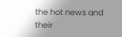the hot news and their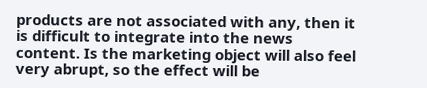products are not associated with any, then it is difficult to integrate into the news content. Is the marketing object will also feel very abrupt, so the effect will be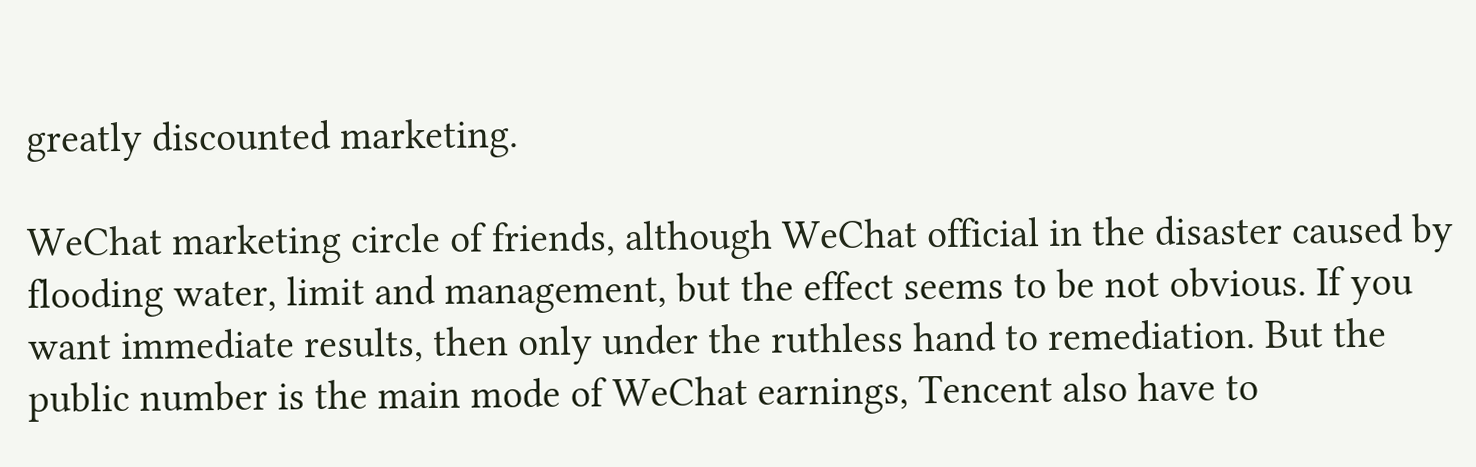greatly discounted marketing.

WeChat marketing circle of friends, although WeChat official in the disaster caused by flooding water, limit and management, but the effect seems to be not obvious. If you want immediate results, then only under the ruthless hand to remediation. But the public number is the main mode of WeChat earnings, Tencent also have to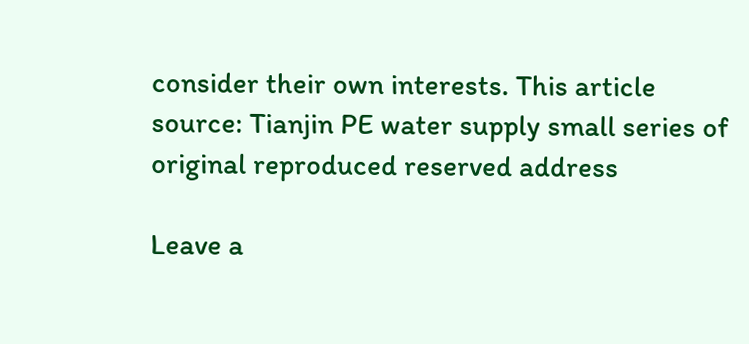consider their own interests. This article source: Tianjin PE water supply small series of original reproduced reserved address

Leave a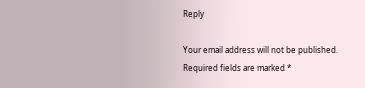Reply

Your email address will not be published. Required fields are marked *